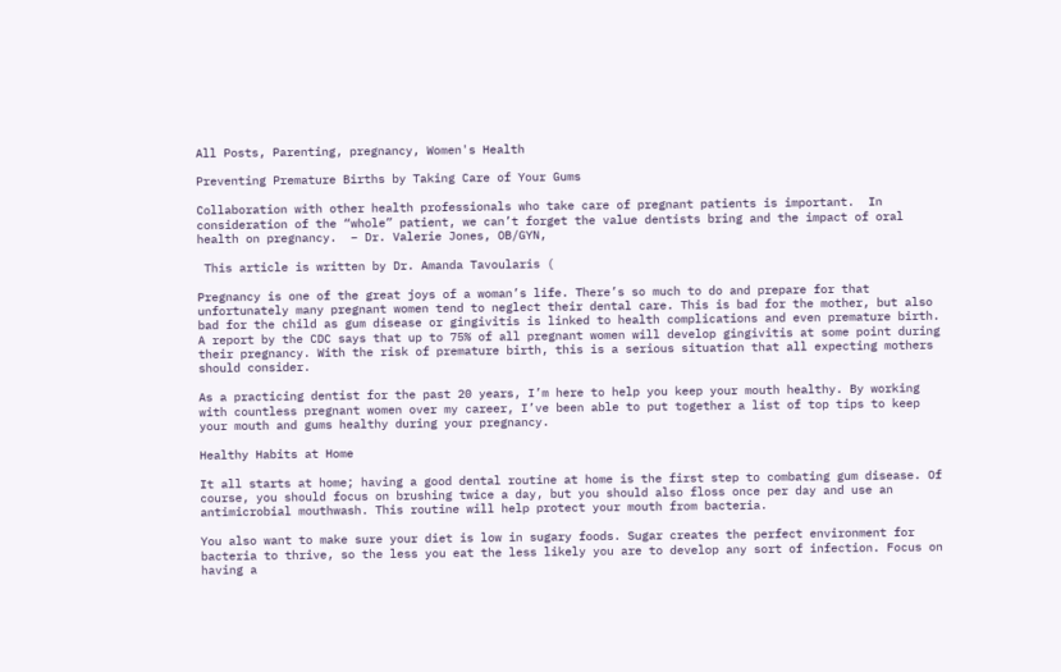All Posts, Parenting, pregnancy, Women's Health

Preventing Premature Births by Taking Care of Your Gums

Collaboration with other health professionals who take care of pregnant patients is important.  In consideration of the “whole” patient, we can’t forget the value dentists bring and the impact of oral health on pregnancy.  – Dr. Valerie Jones, OB/GYN,

 This article is written by Dr. Amanda Tavoularis (

Pregnancy is one of the great joys of a woman’s life. There’s so much to do and prepare for that unfortunately many pregnant women tend to neglect their dental care. This is bad for the mother, but also bad for the child as gum disease or gingivitis is linked to health complications and even premature birth. A report by the CDC says that up to 75% of all pregnant women will develop gingivitis at some point during their pregnancy. With the risk of premature birth, this is a serious situation that all expecting mothers should consider.

As a practicing dentist for the past 20 years, I’m here to help you keep your mouth healthy. By working with countless pregnant women over my career, I’ve been able to put together a list of top tips to keep your mouth and gums healthy during your pregnancy.

Healthy Habits at Home

It all starts at home; having a good dental routine at home is the first step to combating gum disease. Of course, you should focus on brushing twice a day, but you should also floss once per day and use an antimicrobial mouthwash. This routine will help protect your mouth from bacteria.

You also want to make sure your diet is low in sugary foods. Sugar creates the perfect environment for bacteria to thrive, so the less you eat the less likely you are to develop any sort of infection. Focus on having a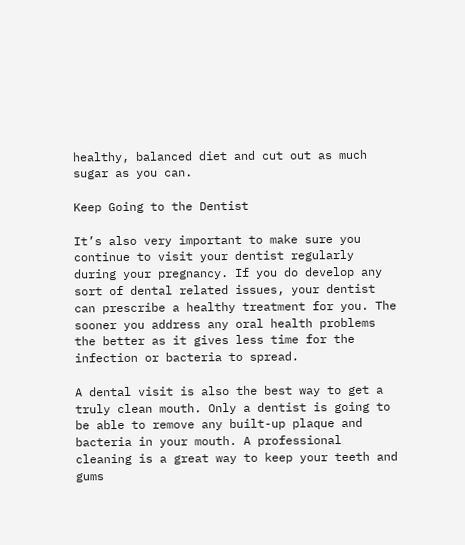healthy, balanced diet and cut out as much sugar as you can.

Keep Going to the Dentist

It’s also very important to make sure you continue to visit your dentist regularly during your pregnancy. If you do develop any sort of dental related issues, your dentist can prescribe a healthy treatment for you. The sooner you address any oral health problems the better as it gives less time for the infection or bacteria to spread.

A dental visit is also the best way to get a truly clean mouth. Only a dentist is going to be able to remove any built-up plaque and bacteria in your mouth. A professional cleaning is a great way to keep your teeth and gums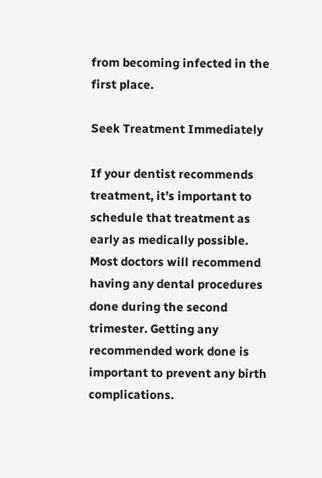from becoming infected in the first place.

Seek Treatment Immediately

If your dentist recommends treatment, it’s important to schedule that treatment as early as medically possible. Most doctors will recommend having any dental procedures done during the second trimester. Getting any recommended work done is important to prevent any birth complications.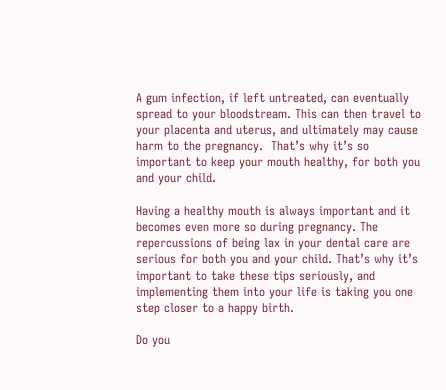A gum infection, if left untreated, can eventually spread to your bloodstream. This can then travel to your placenta and uterus, and ultimately may cause harm to the pregnancy.  That’s why it’s so important to keep your mouth healthy, for both you and your child.

Having a healthy mouth is always important and it becomes even more so during pregnancy. The repercussions of being lax in your dental care are serious for both you and your child. That’s why it’s important to take these tips seriously, and implementing them into your life is taking you one step closer to a happy birth.

Do you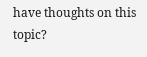have thoughts on this topic?